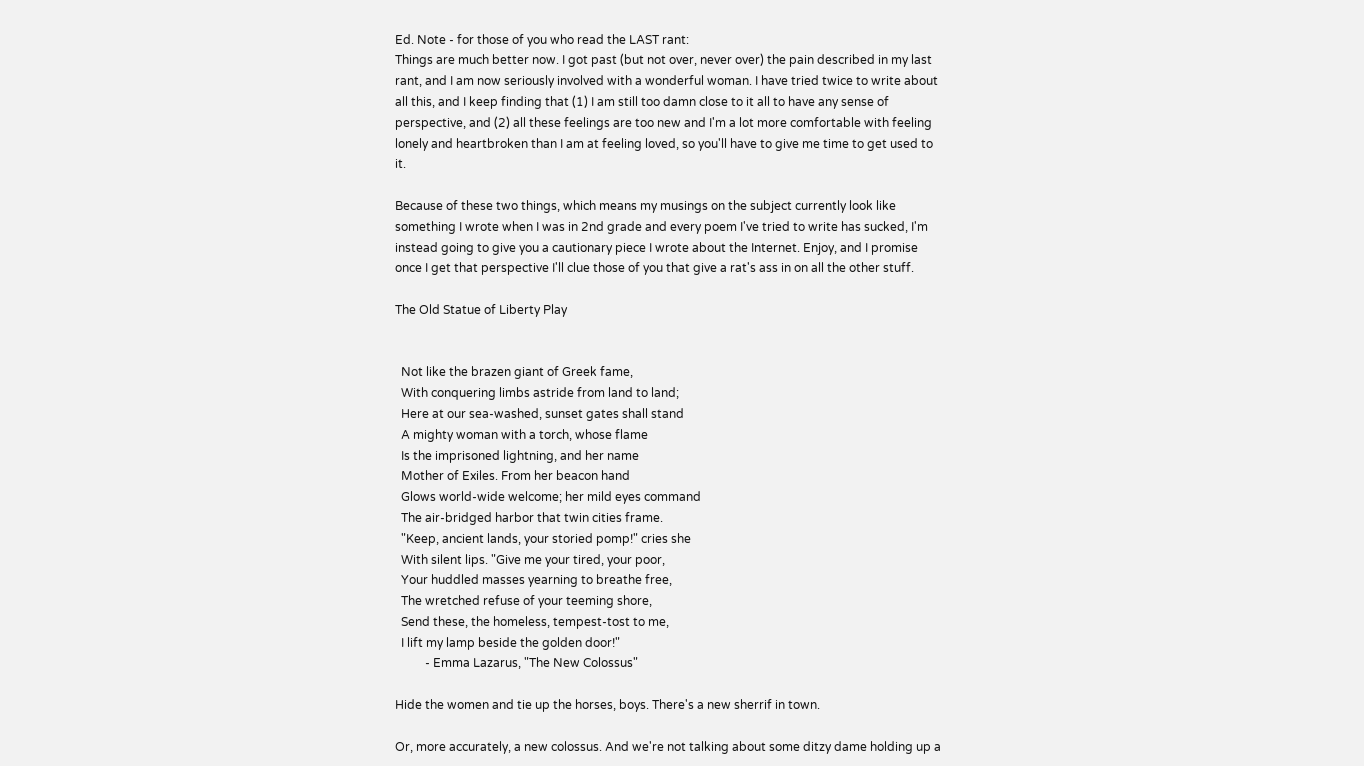Ed. Note - for those of you who read the LAST rant:
Things are much better now. I got past (but not over, never over) the pain described in my last rant, and I am now seriously involved with a wonderful woman. I have tried twice to write about all this, and I keep finding that (1) I am still too damn close to it all to have any sense of perspective, and (2) all these feelings are too new and I'm a lot more comfortable with feeling lonely and heartbroken than I am at feeling loved, so you'll have to give me time to get used to it.

Because of these two things, which means my musings on the subject currently look like something I wrote when I was in 2nd grade and every poem I've tried to write has sucked, I'm instead going to give you a cautionary piece I wrote about the Internet. Enjoy, and I promise once I get that perspective I'll clue those of you that give a rat's ass in on all the other stuff.

The Old Statue of Liberty Play


  Not like the brazen giant of Greek fame,
  With conquering limbs astride from land to land;
  Here at our sea-washed, sunset gates shall stand
  A mighty woman with a torch, whose flame
  Is the imprisoned lightning, and her name
  Mother of Exiles. From her beacon hand
  Glows world-wide welcome; her mild eyes command
  The air-bridged harbor that twin cities frame.
  "Keep, ancient lands, your storied pomp!" cries she
  With silent lips. "Give me your tired, your poor,
  Your huddled masses yearning to breathe free,
  The wretched refuse of your teeming shore,
  Send these, the homeless, tempest-tost to me,
  I lift my lamp beside the golden door!"
          - Emma Lazarus, "The New Colossus"

Hide the women and tie up the horses, boys. There's a new sherrif in town.

Or, more accurately, a new colossus. And we're not talking about some ditzy dame holding up a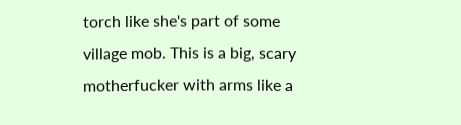torch like she's part of some village mob. This is a big, scary motherfucker with arms like a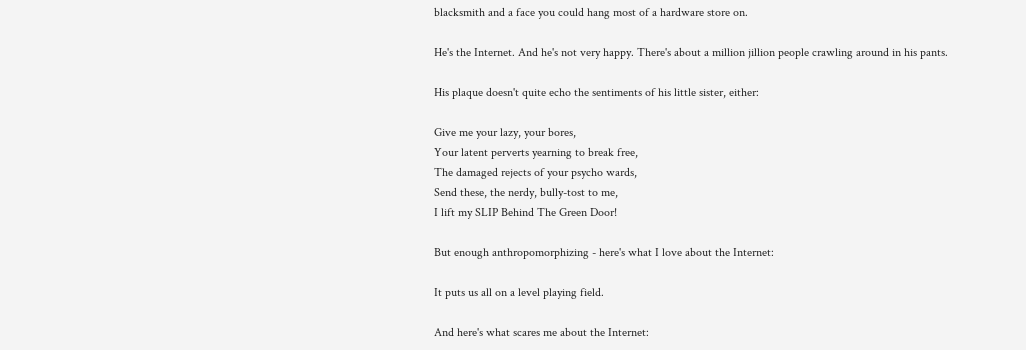blacksmith and a face you could hang most of a hardware store on.

He's the Internet. And he's not very happy. There's about a million jillion people crawling around in his pants.

His plaque doesn't quite echo the sentiments of his little sister, either:

Give me your lazy, your bores,
Your latent perverts yearning to break free,
The damaged rejects of your psycho wards,
Send these, the nerdy, bully-tost to me,
I lift my SLIP Behind The Green Door!

But enough anthropomorphizing - here's what I love about the Internet:

It puts us all on a level playing field.

And here's what scares me about the Internet: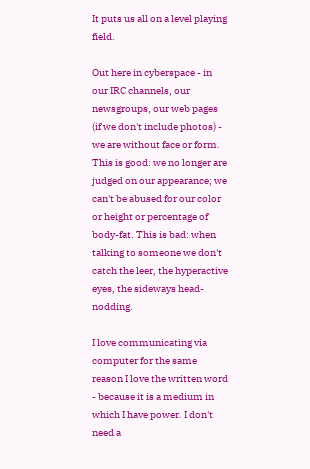It puts us all on a level playing field.

Out here in cyberspace - in our IRC channels, our newsgroups, our web pages (if we don't include photos) - we are without face or form. This is good: we no longer are judged on our appearance; we can't be abused for our color or height or percentage of body-fat. This is bad: when talking to someone we don't catch the leer, the hyperactive eyes, the sideways head-nodding.

I love communicating via computer for the same reason I love the written word - because it is a medium in which I have power. I don't need a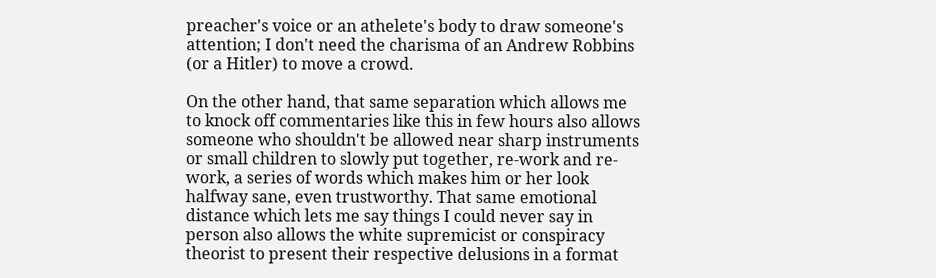preacher's voice or an athelete's body to draw someone's attention; I don't need the charisma of an Andrew Robbins (or a Hitler) to move a crowd.

On the other hand, that same separation which allows me to knock off commentaries like this in few hours also allows someone who shouldn't be allowed near sharp instruments or small children to slowly put together, re-work and re-work, a series of words which makes him or her look halfway sane, even trustworthy. That same emotional distance which lets me say things I could never say in person also allows the white supremicist or conspiracy theorist to present their respective delusions in a format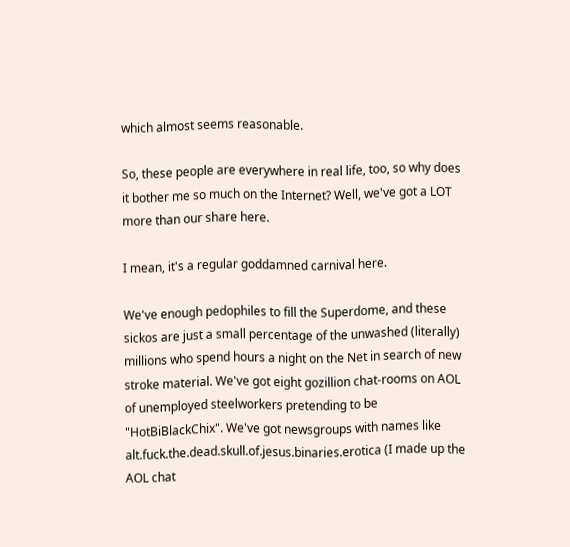which almost seems reasonable.

So, these people are everywhere in real life, too, so why does it bother me so much on the Internet? Well, we've got a LOT more than our share here.

I mean, it's a regular goddamned carnival here.

We've enough pedophiles to fill the Superdome, and these sickos are just a small percentage of the unwashed (literally) millions who spend hours a night on the Net in search of new stroke material. We've got eight gozillion chat-rooms on AOL of unemployed steelworkers pretending to be "HotBiBlackChix". We've got newsgroups with names like alt.fuck.the.dead.skull.of.jesus.binaries.erotica (I made up the AOL chat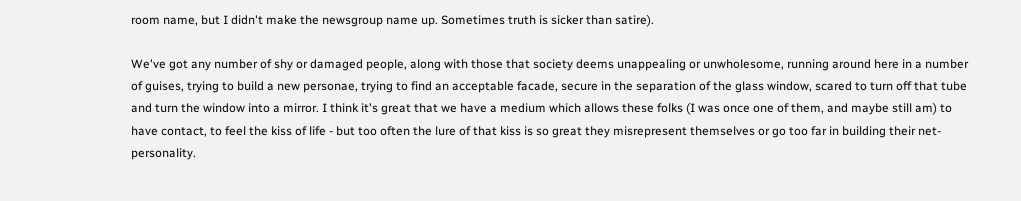room name, but I didn't make the newsgroup name up. Sometimes truth is sicker than satire).

We've got any number of shy or damaged people, along with those that society deems unappealing or unwholesome, running around here in a number of guises, trying to build a new personae, trying to find an acceptable facade, secure in the separation of the glass window, scared to turn off that tube and turn the window into a mirror. I think it's great that we have a medium which allows these folks (I was once one of them, and maybe still am) to have contact, to feel the kiss of life - but too often the lure of that kiss is so great they misrepresent themselves or go too far in building their net-personality.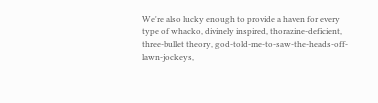We're also lucky enough to provide a haven for every type of whacko, divinely inspired, thorazine-deficient, three-bullet theory, god-told-me-to-saw-the-heads-off-lawn-jockeys,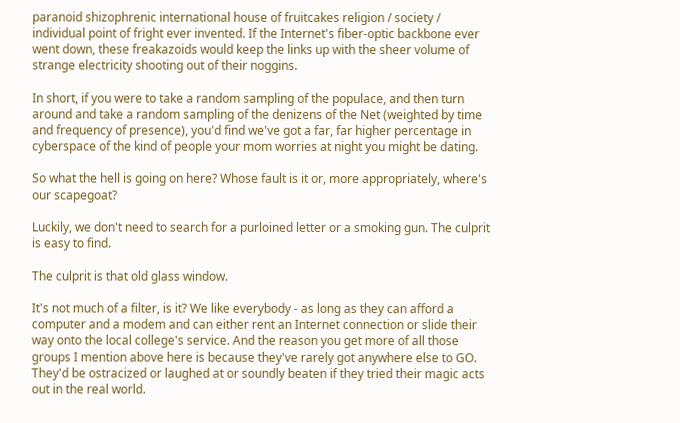paranoid shizophrenic international house of fruitcakes religion / society / individual point of fright ever invented. If the Internet's fiber-optic backbone ever went down, these freakazoids would keep the links up with the sheer volume of strange electricity shooting out of their noggins.

In short, if you were to take a random sampling of the populace, and then turn around and take a random sampling of the denizens of the Net (weighted by time and frequency of presence), you'd find we've got a far, far higher percentage in cyberspace of the kind of people your mom worries at night you might be dating.

So what the hell is going on here? Whose fault is it or, more appropriately, where's our scapegoat?

Luckily, we don't need to search for a purloined letter or a smoking gun. The culprit is easy to find.

The culprit is that old glass window.

It's not much of a filter, is it? We like everybody - as long as they can afford a computer and a modem and can either rent an Internet connection or slide their way onto the local college's service. And the reason you get more of all those groups I mention above here is because they've rarely got anywhere else to GO. They'd be ostracized or laughed at or soundly beaten if they tried their magic acts out in the real world.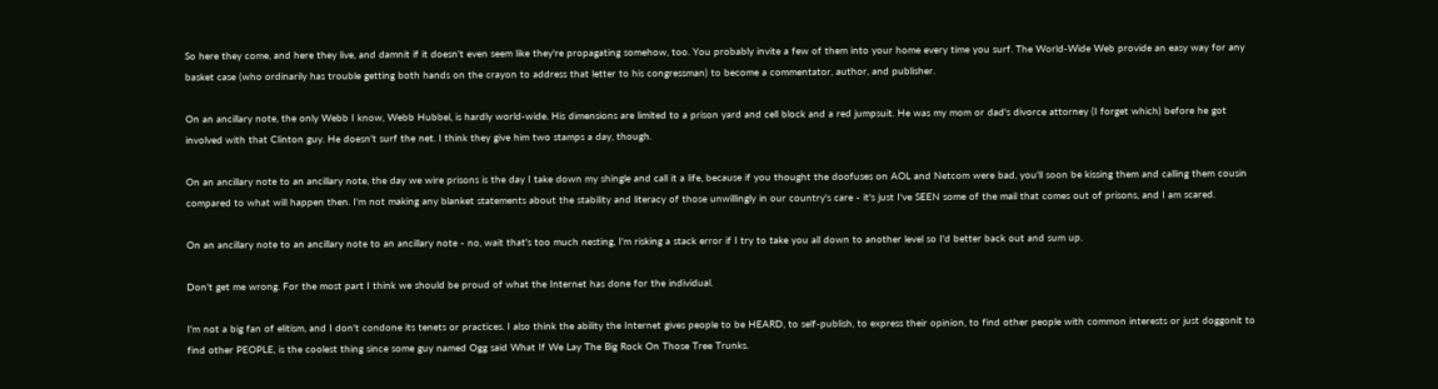So here they come, and here they live, and damnit if it doesn't even seem like they're propagating somehow, too. You probably invite a few of them into your home every time you surf. The World-Wide Web provide an easy way for any basket case (who ordinarily has trouble getting both hands on the crayon to address that letter to his congressman) to become a commentator, author, and publisher.

On an ancillary note, the only Webb I know, Webb Hubbel, is hardly world-wide. His dimensions are limited to a prison yard and cell block and a red jumpsuit. He was my mom or dad's divorce attorney (I forget which) before he got involved with that Clinton guy. He doesn't surf the net. I think they give him two stamps a day, though.

On an ancillary note to an ancillary note, the day we wire prisons is the day I take down my shingle and call it a life, because if you thought the doofuses on AOL and Netcom were bad, you'll soon be kissing them and calling them cousin compared to what will happen then. I'm not making any blanket statements about the stability and literacy of those unwillingly in our country's care - it's just I've SEEN some of the mail that comes out of prisons, and I am scared.

On an ancillary note to an ancillary note to an ancillary note - no, wait that's too much nesting, I'm risking a stack error if I try to take you all down to another level so I'd better back out and sum up.

Don't get me wrong. For the most part I think we should be proud of what the Internet has done for the individual.

I'm not a big fan of elitism, and I don't condone its tenets or practices. I also think the ability the Internet gives people to be HEARD, to self-publish, to express their opinion, to find other people with common interests or just doggonit to find other PEOPLE, is the coolest thing since some guy named Ogg said What If We Lay The Big Rock On Those Tree Trunks.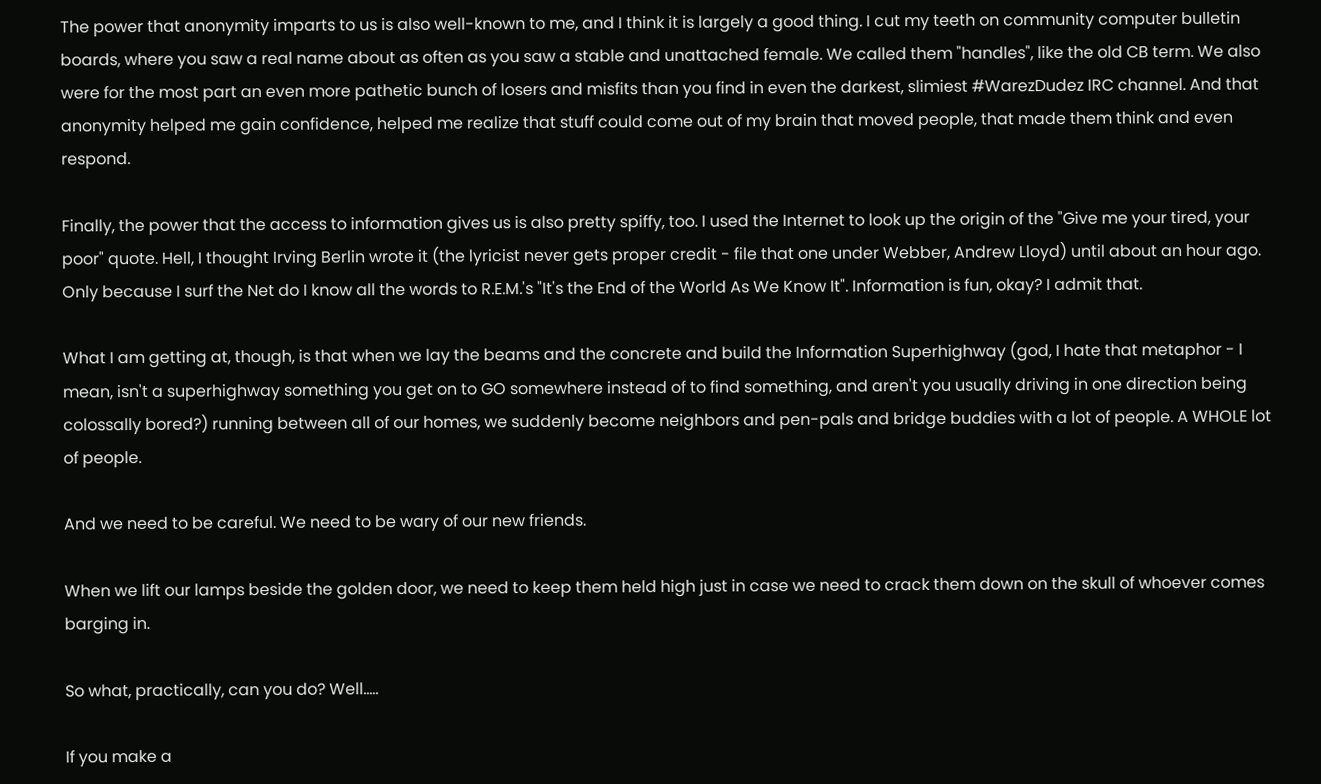The power that anonymity imparts to us is also well-known to me, and I think it is largely a good thing. I cut my teeth on community computer bulletin boards, where you saw a real name about as often as you saw a stable and unattached female. We called them "handles", like the old CB term. We also were for the most part an even more pathetic bunch of losers and misfits than you find in even the darkest, slimiest #WarezDudez IRC channel. And that anonymity helped me gain confidence, helped me realize that stuff could come out of my brain that moved people, that made them think and even respond.

Finally, the power that the access to information gives us is also pretty spiffy, too. I used the Internet to look up the origin of the "Give me your tired, your poor" quote. Hell, I thought Irving Berlin wrote it (the lyricist never gets proper credit - file that one under Webber, Andrew Lloyd) until about an hour ago. Only because I surf the Net do I know all the words to R.E.M.'s "It's the End of the World As We Know It". Information is fun, okay? I admit that.

What I am getting at, though, is that when we lay the beams and the concrete and build the Information Superhighway (god, I hate that metaphor - I mean, isn't a superhighway something you get on to GO somewhere instead of to find something, and aren't you usually driving in one direction being colossally bored?) running between all of our homes, we suddenly become neighbors and pen-pals and bridge buddies with a lot of people. A WHOLE lot of people.

And we need to be careful. We need to be wary of our new friends.

When we lift our lamps beside the golden door, we need to keep them held high just in case we need to crack them down on the skull of whoever comes barging in.

So what, practically, can you do? Well.....

If you make a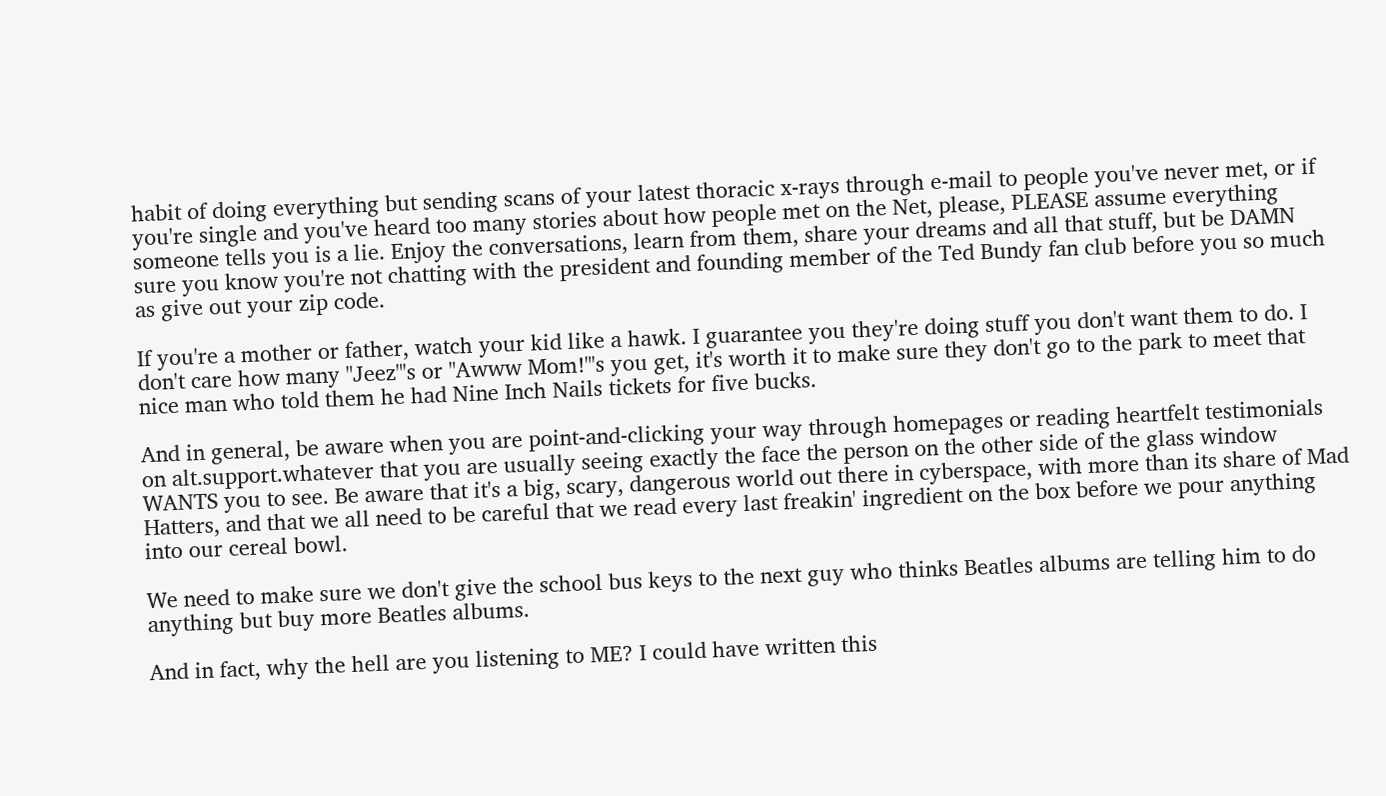habit of doing everything but sending scans of your latest thoracic x-rays through e-mail to people you've never met, or if you're single and you've heard too many stories about how people met on the Net, please, PLEASE assume everything someone tells you is a lie. Enjoy the conversations, learn from them, share your dreams and all that stuff, but be DAMN sure you know you're not chatting with the president and founding member of the Ted Bundy fan club before you so much as give out your zip code.

If you're a mother or father, watch your kid like a hawk. I guarantee you they're doing stuff you don't want them to do. I don't care how many "Jeez"'s or "Awww Mom!"'s you get, it's worth it to make sure they don't go to the park to meet that nice man who told them he had Nine Inch Nails tickets for five bucks.

And in general, be aware when you are point-and-clicking your way through homepages or reading heartfelt testimonials on alt.support.whatever that you are usually seeing exactly the face the person on the other side of the glass window WANTS you to see. Be aware that it's a big, scary, dangerous world out there in cyberspace, with more than its share of Mad Hatters, and that we all need to be careful that we read every last freakin' ingredient on the box before we pour anything into our cereal bowl.

We need to make sure we don't give the school bus keys to the next guy who thinks Beatles albums are telling him to do anything but buy more Beatles albums.

And in fact, why the hell are you listening to ME? I could have written this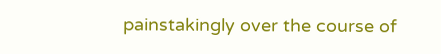painstakingly over the course of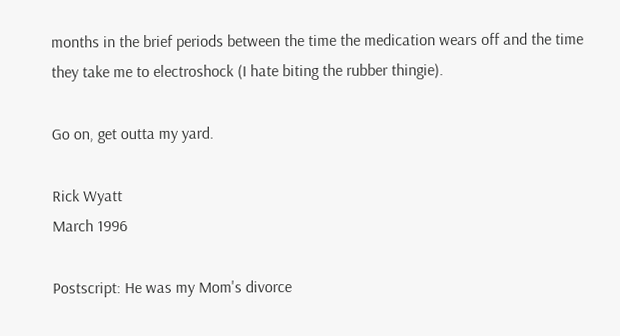months in the brief periods between the time the medication wears off and the time they take me to electroshock (I hate biting the rubber thingie).

Go on, get outta my yard.

Rick Wyatt
March 1996

Postscript: He was my Mom's divorce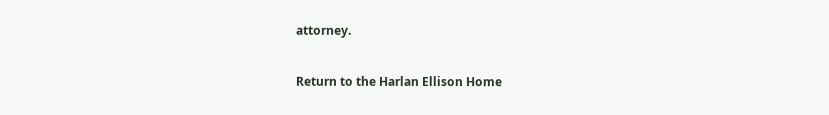attorney.

Return to the Harlan Ellison Home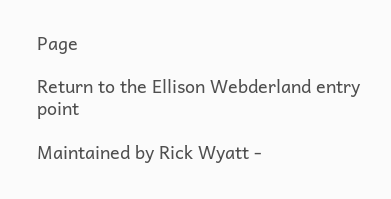Page

Return to the Ellison Webderland entry point

Maintained by Rick Wyatt -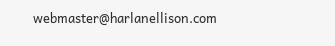webmaster@harlanellison.com